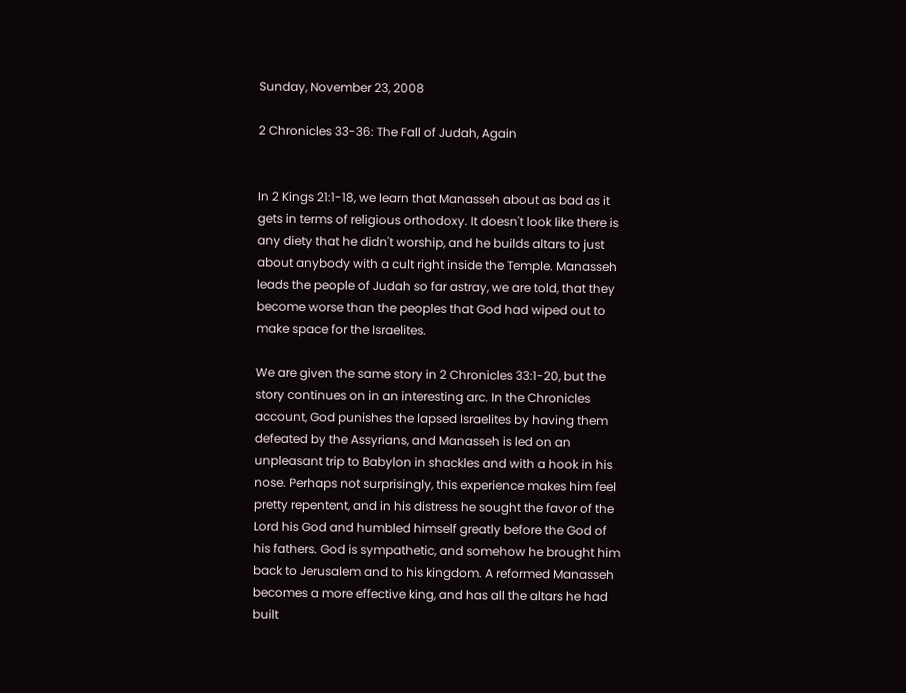Sunday, November 23, 2008

2 Chronicles 33-36: The Fall of Judah, Again


In 2 Kings 21:1-18, we learn that Manasseh about as bad as it gets in terms of religious orthodoxy. It doesn't look like there is any diety that he didn't worship, and he builds altars to just about anybody with a cult right inside the Temple. Manasseh leads the people of Judah so far astray, we are told, that they become worse than the peoples that God had wiped out to make space for the Israelites.

We are given the same story in 2 Chronicles 33:1-20, but the story continues on in an interesting arc. In the Chronicles account, God punishes the lapsed Israelites by having them defeated by the Assyrians, and Manasseh is led on an unpleasant trip to Babylon in shackles and with a hook in his nose. Perhaps not surprisingly, this experience makes him feel pretty repentent, and in his distress he sought the favor of the Lord his God and humbled himself greatly before the God of his fathers. God is sympathetic, and somehow he brought him back to Jerusalem and to his kingdom. A reformed Manasseh becomes a more effective king, and has all the altars he had built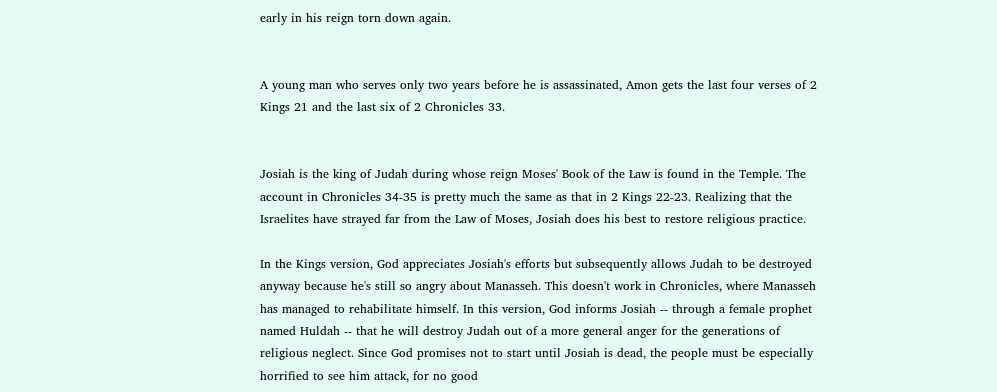early in his reign torn down again.


A young man who serves only two years before he is assassinated, Amon gets the last four verses of 2 Kings 21 and the last six of 2 Chronicles 33.


Josiah is the king of Judah during whose reign Moses' Book of the Law is found in the Temple. The account in Chronicles 34-35 is pretty much the same as that in 2 Kings 22-23. Realizing that the Israelites have strayed far from the Law of Moses, Josiah does his best to restore religious practice.

In the Kings version, God appreciates Josiah's efforts but subsequently allows Judah to be destroyed anyway because he's still so angry about Manasseh. This doesn't work in Chronicles, where Manasseh has managed to rehabilitate himself. In this version, God informs Josiah -- through a female prophet named Huldah -- that he will destroy Judah out of a more general anger for the generations of religious neglect. Since God promises not to start until Josiah is dead, the people must be especially horrified to see him attack, for no good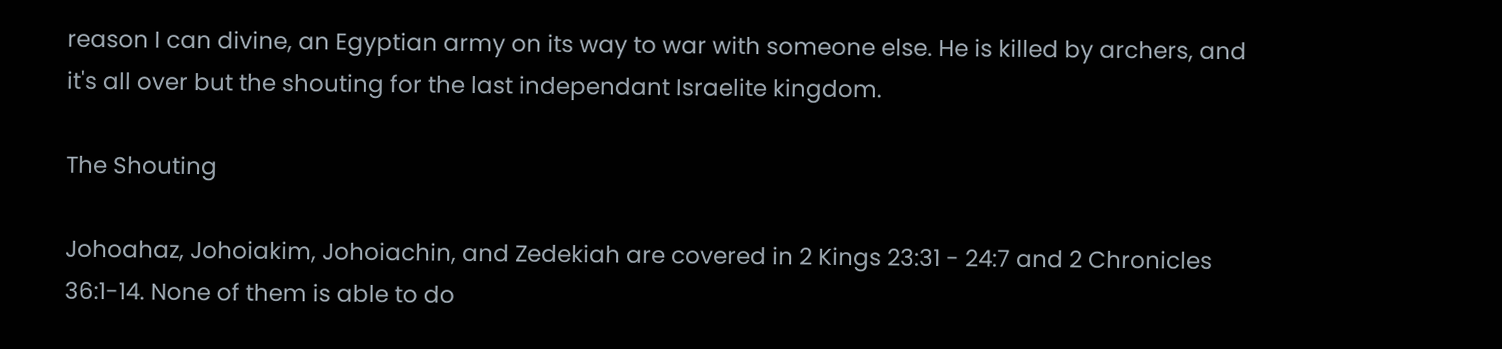reason I can divine, an Egyptian army on its way to war with someone else. He is killed by archers, and it's all over but the shouting for the last independant Israelite kingdom.

The Shouting

Johoahaz, Johoiakim, Johoiachin, and Zedekiah are covered in 2 Kings 23:31 - 24:7 and 2 Chronicles 36:1-14. None of them is able to do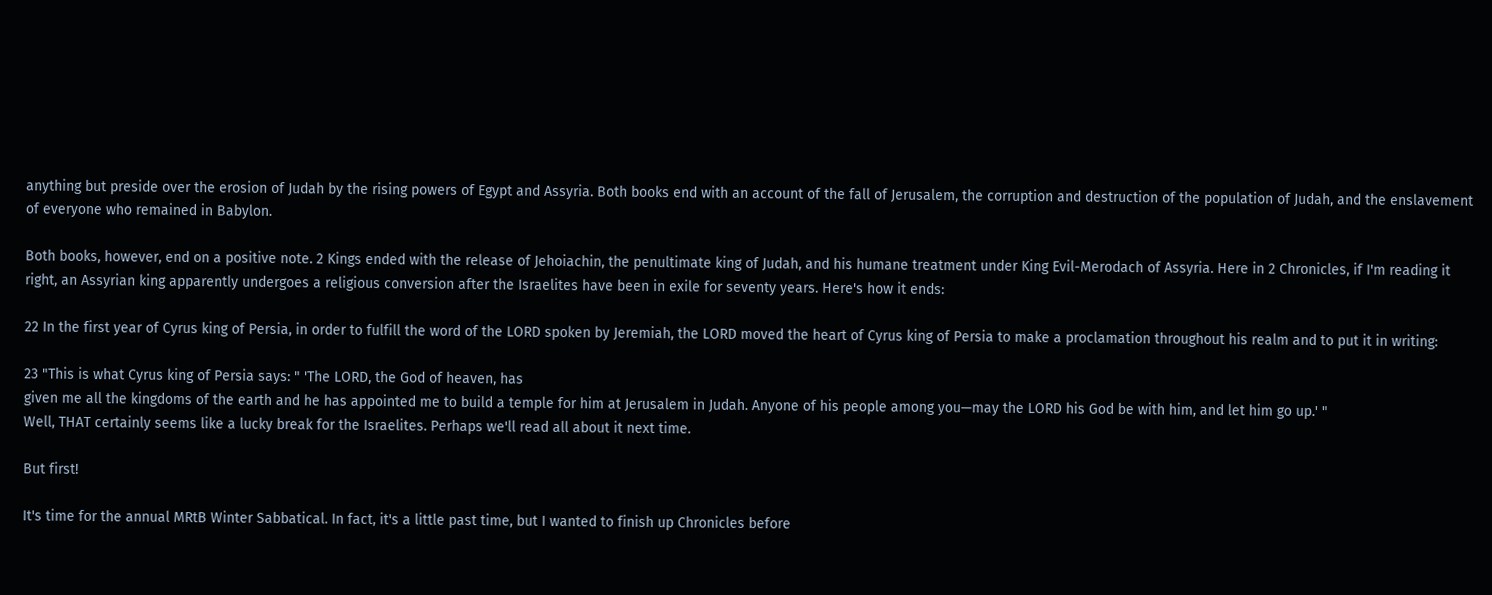anything but preside over the erosion of Judah by the rising powers of Egypt and Assyria. Both books end with an account of the fall of Jerusalem, the corruption and destruction of the population of Judah, and the enslavement of everyone who remained in Babylon.

Both books, however, end on a positive note. 2 Kings ended with the release of Jehoiachin, the penultimate king of Judah, and his humane treatment under King Evil-Merodach of Assyria. Here in 2 Chronicles, if I'm reading it right, an Assyrian king apparently undergoes a religious conversion after the Israelites have been in exile for seventy years. Here's how it ends:

22 In the first year of Cyrus king of Persia, in order to fulfill the word of the LORD spoken by Jeremiah, the LORD moved the heart of Cyrus king of Persia to make a proclamation throughout his realm and to put it in writing:

23 "This is what Cyrus king of Persia says: " 'The LORD, the God of heaven, has
given me all the kingdoms of the earth and he has appointed me to build a temple for him at Jerusalem in Judah. Anyone of his people among you—may the LORD his God be with him, and let him go up.' "
Well, THAT certainly seems like a lucky break for the Israelites. Perhaps we'll read all about it next time.

But first!

It's time for the annual MRtB Winter Sabbatical. In fact, it's a little past time, but I wanted to finish up Chronicles before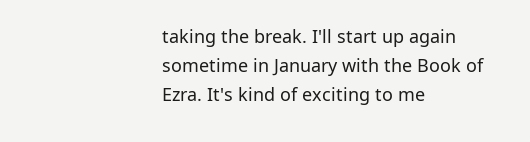taking the break. I'll start up again sometime in January with the Book of Ezra. It's kind of exciting to me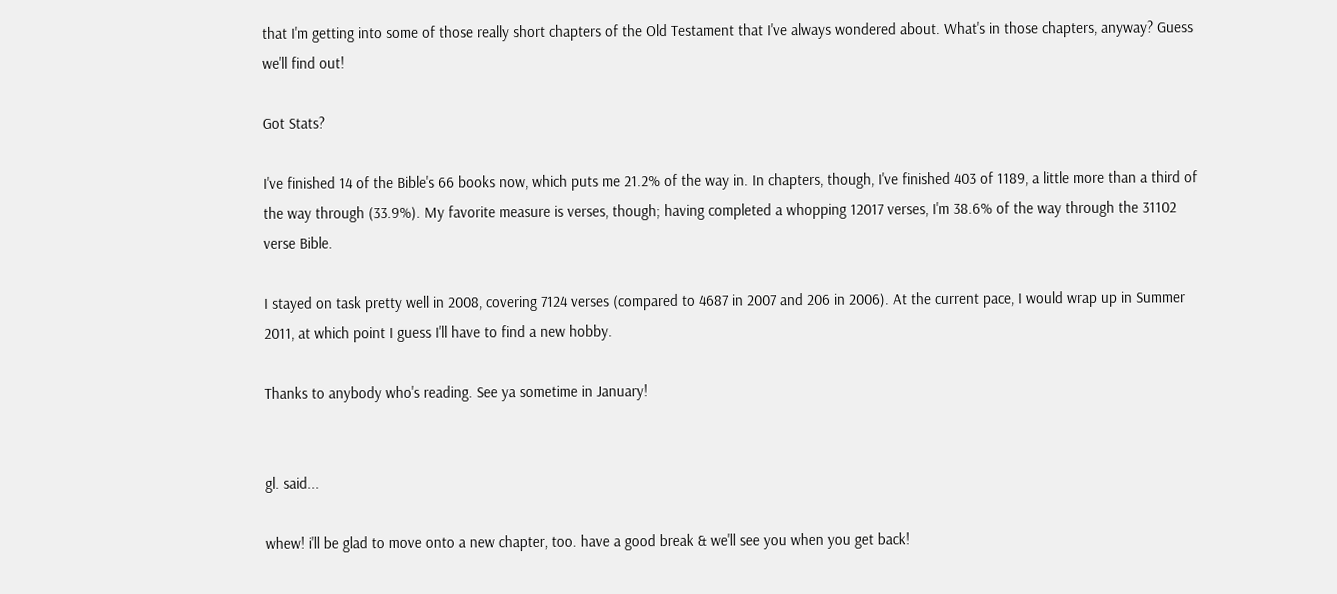that I'm getting into some of those really short chapters of the Old Testament that I've always wondered about. What's in those chapters, anyway? Guess we'll find out!

Got Stats?

I've finished 14 of the Bible's 66 books now, which puts me 21.2% of the way in. In chapters, though, I've finished 403 of 1189, a little more than a third of the way through (33.9%). My favorite measure is verses, though; having completed a whopping 12017 verses, I'm 38.6% of the way through the 31102 verse Bible.

I stayed on task pretty well in 2008, covering 7124 verses (compared to 4687 in 2007 and 206 in 2006). At the current pace, I would wrap up in Summer 2011, at which point I guess I'll have to find a new hobby.

Thanks to anybody who's reading. See ya sometime in January!


gl. said...

whew! i'll be glad to move onto a new chapter, too. have a good break & we'll see you when you get back!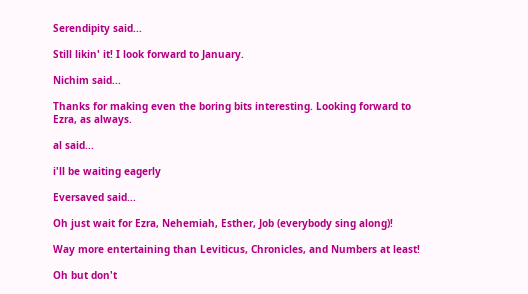Serendipity said...

Still likin' it! I look forward to January.

Nichim said...

Thanks for making even the boring bits interesting. Looking forward to Ezra, as always.

al said...

i'll be waiting eagerly

Eversaved said...

Oh just wait for Ezra, Nehemiah, Esther, Job (everybody sing along)!

Way more entertaining than Leviticus, Chronicles, and Numbers at least!

Oh but don't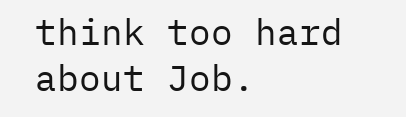think too hard about Job.